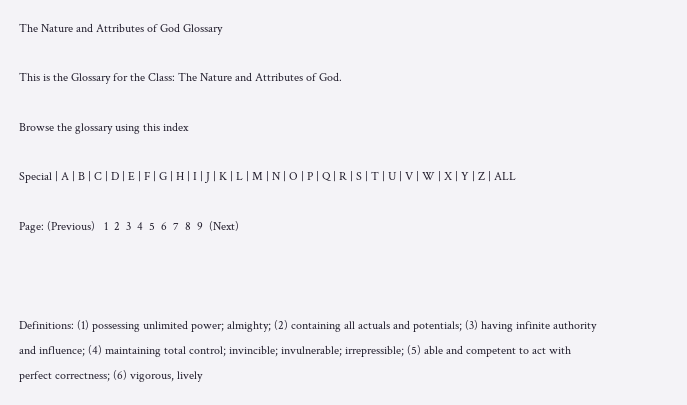The Nature and Attributes of God Glossary

This is the Glossary for the Class: The Nature and Attributes of God.

Browse the glossary using this index

Special | A | B | C | D | E | F | G | H | I | J | K | L | M | N | O | P | Q | R | S | T | U | V | W | X | Y | Z | ALL

Page: (Previous)   1  2  3  4  5  6  7  8  9  (Next)



Definitions: (1) possessing unlimited power; almighty; (2) containing all actuals and potentials; (3) having infinite authority and influence; (4) maintaining total control; invincible; invulnerable; irrepressible; (5) able and competent to act with perfect correctness; (6) vigorous, lively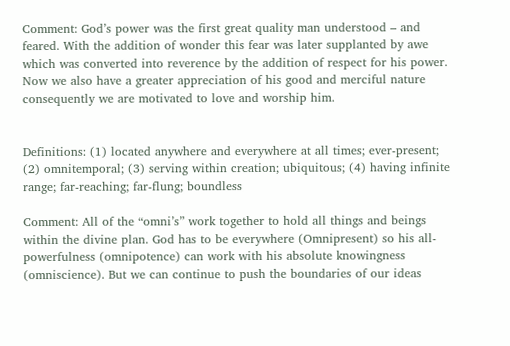Comment: God’s power was the first great quality man understood – and feared. With the addition of wonder this fear was later supplanted by awe which was converted into reverence by the addition of respect for his power. Now we also have a greater appreciation of his good and merciful nature consequently we are motivated to love and worship him.


Definitions: (1) located anywhere and everywhere at all times; ever-present; (2) omnitemporal; (3) serving within creation; ubiquitous; (4) having infinite range; far-reaching; far-flung; boundless

Comment: All of the “omni’s” work together to hold all things and beings within the divine plan. God has to be everywhere (Omnipresent) so his all-powerfulness (omnipotence) can work with his absolute knowingness (omniscience). But we can continue to push the boundaries of our ideas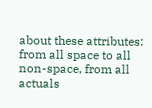about these attributes: from all space to all non-space, from all actuals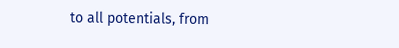to all potentials, from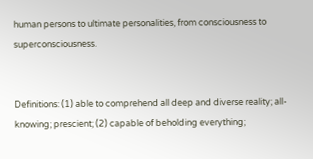human persons to ultimate personalities, from consciousness to superconsciousness.


Definitions: (1) able to comprehend all deep and diverse reality; all-knowing; prescient; (2) capable of beholding everything;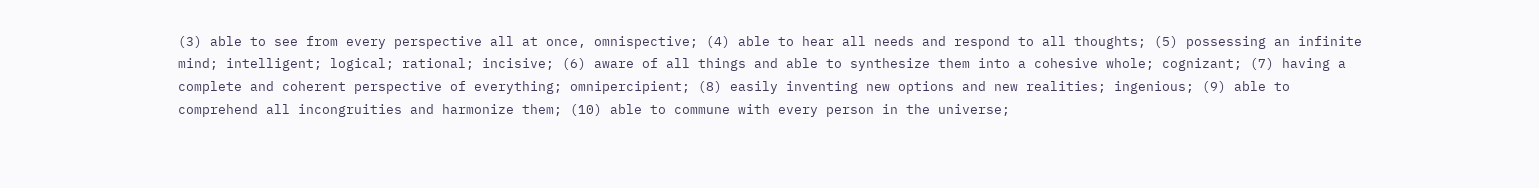(3) able to see from every perspective all at once, omnispective; (4) able to hear all needs and respond to all thoughts; (5) possessing an infinite mind; intelligent; logical; rational; incisive; (6) aware of all things and able to synthesize them into a cohesive whole; cognizant; (7) having a complete and coherent perspective of everything; omnipercipient; (8) easily inventing new options and new realities; ingenious; (9) able to comprehend all incongruities and harmonize them; (10) able to commune with every person in the universe;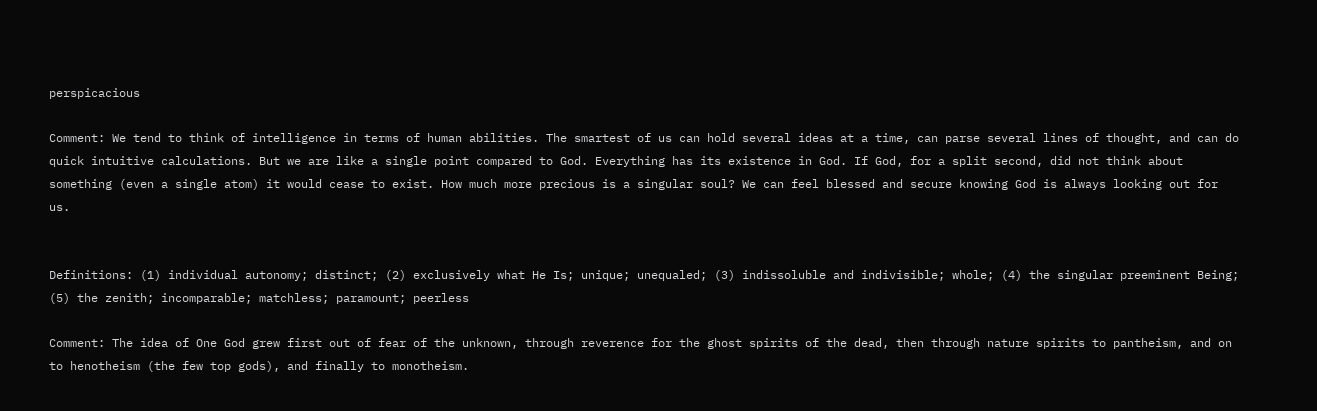perspicacious

Comment: We tend to think of intelligence in terms of human abilities. The smartest of us can hold several ideas at a time, can parse several lines of thought, and can do quick intuitive calculations. But we are like a single point compared to God. Everything has its existence in God. If God, for a split second, did not think about something (even a single atom) it would cease to exist. How much more precious is a singular soul? We can feel blessed and secure knowing God is always looking out for us.


Definitions: (1) individual autonomy; distinct; (2) exclusively what He Is; unique; unequaled; (3) indissoluble and indivisible; whole; (4) the singular preeminent Being; (5) the zenith; incomparable; matchless; paramount; peerless

Comment: The idea of One God grew first out of fear of the unknown, through reverence for the ghost spirits of the dead, then through nature spirits to pantheism, and on to henotheism (the few top gods), and finally to monotheism.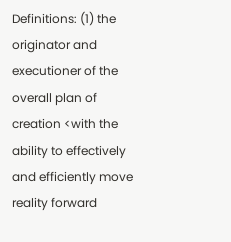Definitions: (1) the originator and executioner of the overall plan of creation <with the ability to effectively and efficiently move reality forward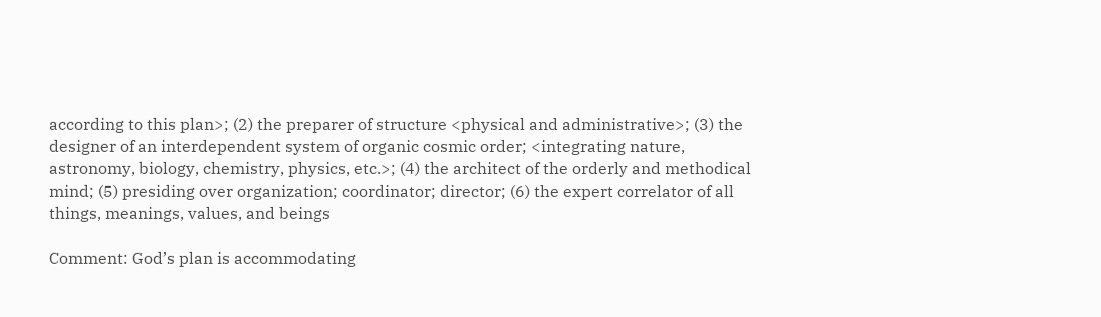according to this plan>; (2) the preparer of structure <physical and administrative>; (3) the designer of an interdependent system of organic cosmic order; <integrating nature, astronomy, biology, chemistry, physics, etc.>; (4) the architect of the orderly and methodical mind; (5) presiding over organization; coordinator; director; (6) the expert correlator of all things, meanings, values, and beings

Comment: God’s plan is accommodating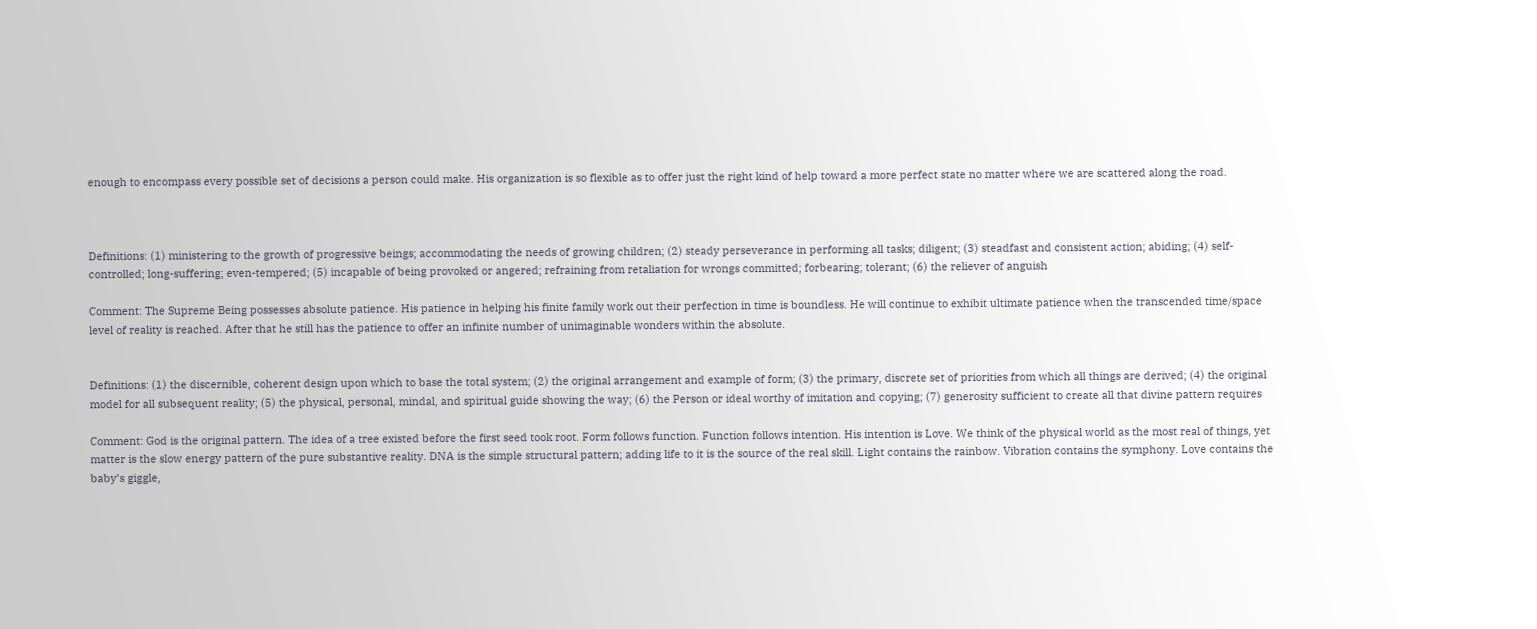enough to encompass every possible set of decisions a person could make. His organization is so flexible as to offer just the right kind of help toward a more perfect state no matter where we are scattered along the road.



Definitions: (1) ministering to the growth of progressive beings; accommodating the needs of growing children; (2) steady perseverance in performing all tasks; diligent; (3) steadfast and consistent action; abiding; (4) self-controlled; long-suffering; even-tempered; (5) incapable of being provoked or angered; refraining from retaliation for wrongs committed; forbearing; tolerant; (6) the reliever of anguish

Comment: The Supreme Being possesses absolute patience. His patience in helping his finite family work out their perfection in time is boundless. He will continue to exhibit ultimate patience when the transcended time/space level of reality is reached. After that he still has the patience to offer an infinite number of unimaginable wonders within the absolute.


Definitions: (1) the discernible, coherent design upon which to base the total system; (2) the original arrangement and example of form; (3) the primary, discrete set of priorities from which all things are derived; (4) the original model for all subsequent reality; (5) the physical, personal, mindal, and spiritual guide showing the way; (6) the Person or ideal worthy of imitation and copying; (7) generosity sufficient to create all that divine pattern requires

Comment: God is the original pattern. The idea of a tree existed before the first seed took root. Form follows function. Function follows intention. His intention is Love. We think of the physical world as the most real of things, yet matter is the slow energy pattern of the pure substantive reality. DNA is the simple structural pattern; adding life to it is the source of the real skill. Light contains the rainbow. Vibration contains the symphony. Love contains the baby’s giggle,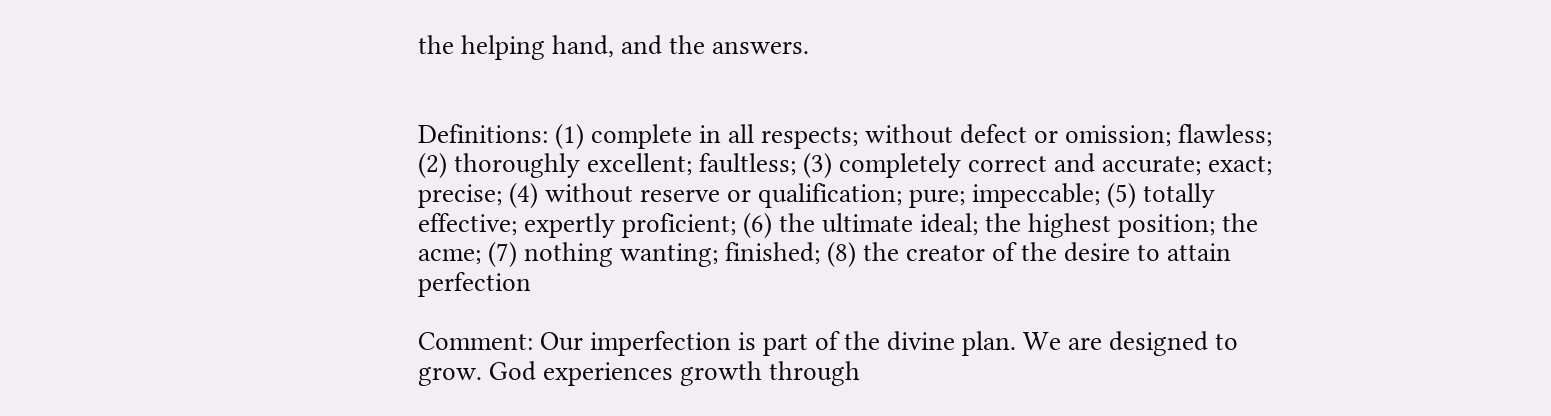the helping hand, and the answers.


Definitions: (1) complete in all respects; without defect or omission; flawless; (2) thoroughly excellent; faultless; (3) completely correct and accurate; exact; precise; (4) without reserve or qualification; pure; impeccable; (5) totally effective; expertly proficient; (6) the ultimate ideal; the highest position; the acme; (7) nothing wanting; finished; (8) the creator of the desire to attain perfection

Comment: Our imperfection is part of the divine plan. We are designed to grow. God experiences growth through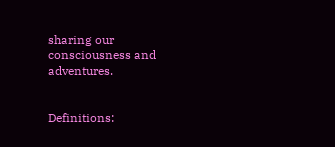sharing our consciousness and adventures.


Definitions: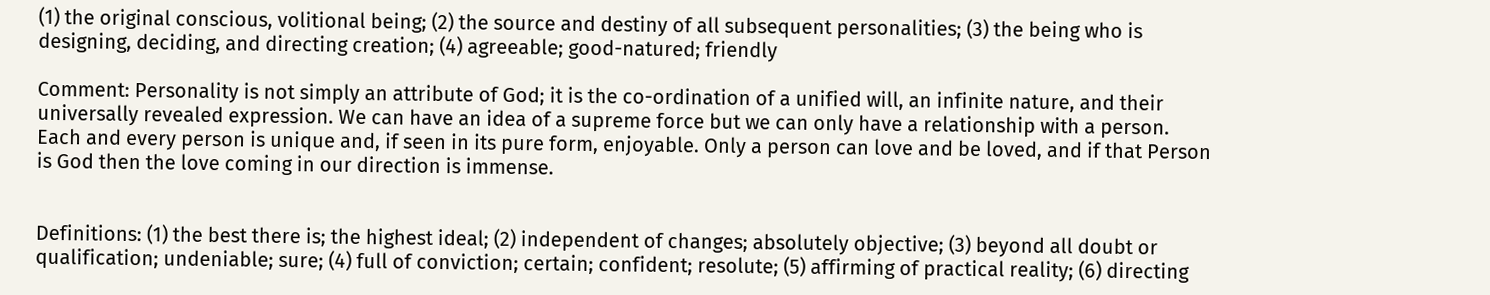(1) the original conscious, volitional being; (2) the source and destiny of all subsequent personalities; (3) the being who is designing, deciding, and directing creation; (4) agreeable; good-natured; friendly

Comment: Personality is not simply an attribute of God; it is the co-ordination of a unified will, an infinite nature, and their universally revealed expression. We can have an idea of a supreme force but we can only have a relationship with a person. Each and every person is unique and, if seen in its pure form, enjoyable. Only a person can love and be loved, and if that Person is God then the love coming in our direction is immense.


Definitions: (1) the best there is; the highest ideal; (2) independent of changes; absolutely objective; (3) beyond all doubt or qualification; undeniable; sure; (4) full of conviction; certain; confident; resolute; (5) affirming of practical reality; (6) directing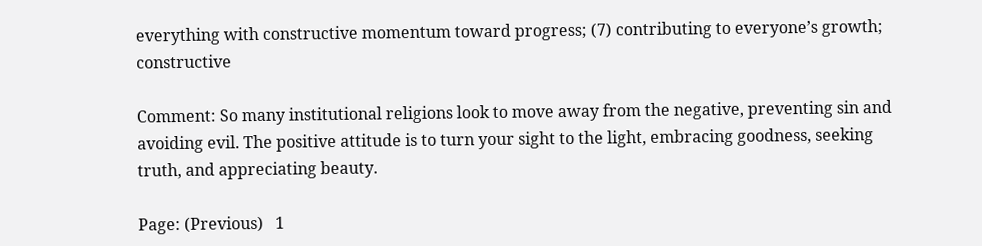everything with constructive momentum toward progress; (7) contributing to everyone’s growth; constructive

Comment: So many institutional religions look to move away from the negative, preventing sin and avoiding evil. The positive attitude is to turn your sight to the light, embracing goodness, seeking truth, and appreciating beauty.

Page: (Previous)   1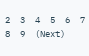2  3  4  5  6  7  8  9  (Next)